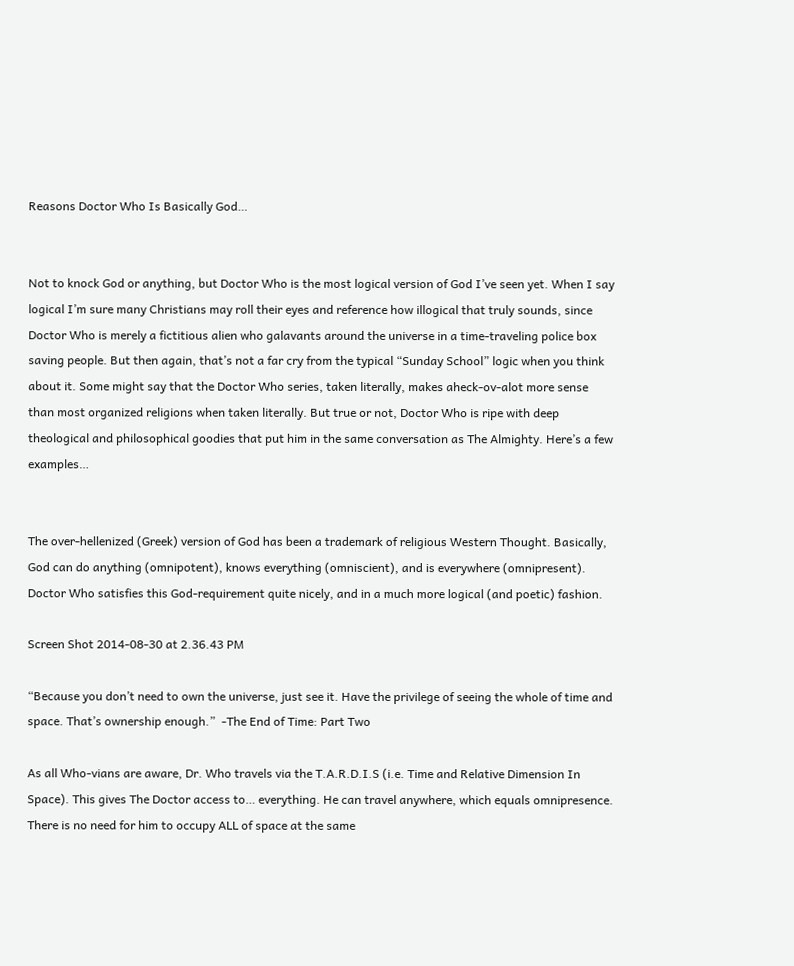Reasons Doctor Who Is Basically God…


Not to knock God or anything, but Doctor Who is the most logical version of God I’ve seen yet. When I say logical I’m sure many Christians may roll their eyes and reference how illogical that truly sounds, since Doctor Who is merely a fictitious alien who galavants around the universe in a time-traveling police box saving people. But then again, that’s not a far cry from the typical “Sunday School” logic when you think about it. Some might say that the Doctor Who series, taken literally, makes aheck-ov-alot more sense than most organized religions when taken literally. But true or not, Doctor Who is ripe with deep theological and philosophical goodies that put him in the same conversation as The Almighty. Here’s a few examples…


The over-hellenized (Greek) version of God has been a trademark of religious Western Thought. Basically, God can do anything (omnipotent), knows everything (omniscient), and is everywhere (omnipresent). Doctor Who satisfies this God-requirement quite nicely, and in a much more logical (and poetic) fashion.

Screen Shot 2014-08-30 at 2.36.43 PM

“Because you don’t need to own the universe, just see it. Have the privilege of seeing the whole of time and space. That’s ownership enough.”  -The End of Time: Part Two

As all Who-vians are aware, Dr. Who travels via the T.A.R.D.I.S (i.e. Time and Relative Dimension In Space). This gives The Doctor access to… everything. He can travel anywhere, which equals omnipresence. There is no need for him to occupy ALL of space at the same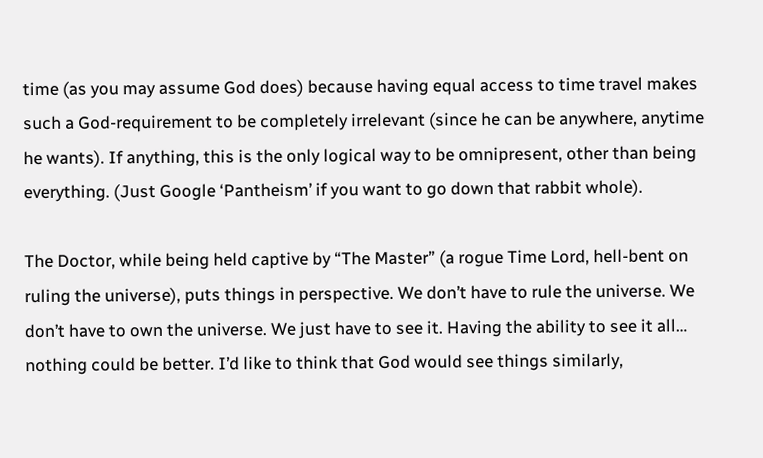time (as you may assume God does) because having equal access to time travel makes such a God-requirement to be completely irrelevant (since he can be anywhere, anytime he wants). If anything, this is the only logical way to be omnipresent, other than being everything. (Just Google ‘Pantheism’ if you want to go down that rabbit whole).

The Doctor, while being held captive by “The Master” (a rogue Time Lord, hell-bent on ruling the universe), puts things in perspective. We don’t have to rule the universe. We don’t have to own the universe. We just have to see it. Having the ability to see it all… nothing could be better. I’d like to think that God would see things similarly,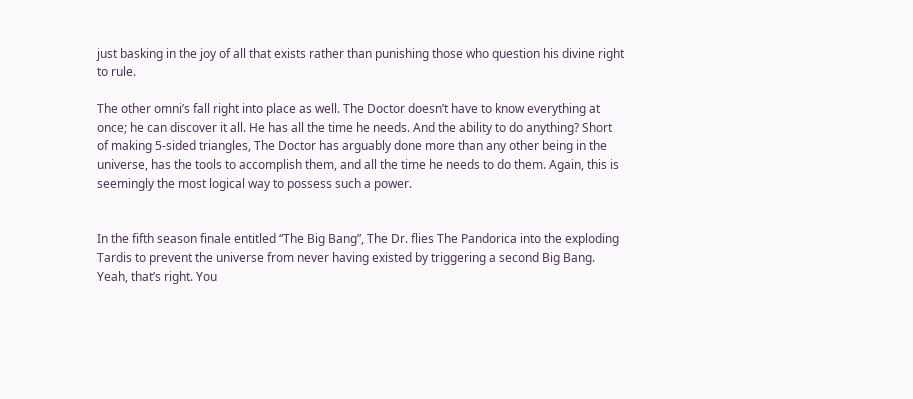just basking in the joy of all that exists rather than punishing those who question his divine right to rule.

The other omni’s fall right into place as well. The Doctor doesn’t have to know everything at once; he can discover it all. He has all the time he needs. And the ability to do anything? Short of making 5-sided triangles, The Doctor has arguably done more than any other being in the universe, has the tools to accomplish them, and all the time he needs to do them. Again, this is seemingly the most logical way to possess such a power.


In the fifth season finale entitled “The Big Bang”, The Dr. flies The Pandorica into the exploding Tardis to prevent the universe from never having existed by triggering a second Big Bang. Yeah, that’s right. You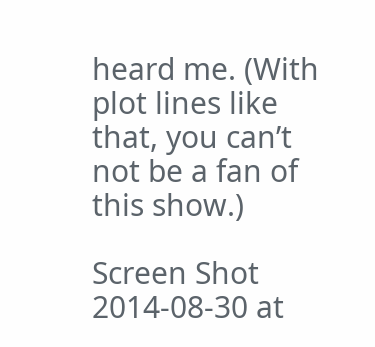heard me. (With plot lines like that, you can’t not be a fan of this show.)

Screen Shot 2014-08-30 at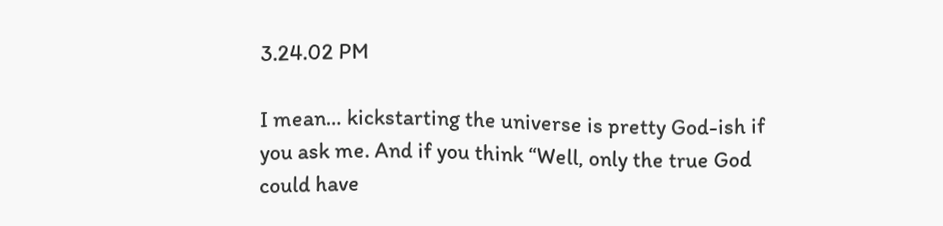3.24.02 PM

I mean… kickstarting the universe is pretty God-ish if you ask me. And if you think “Well, only the true God could have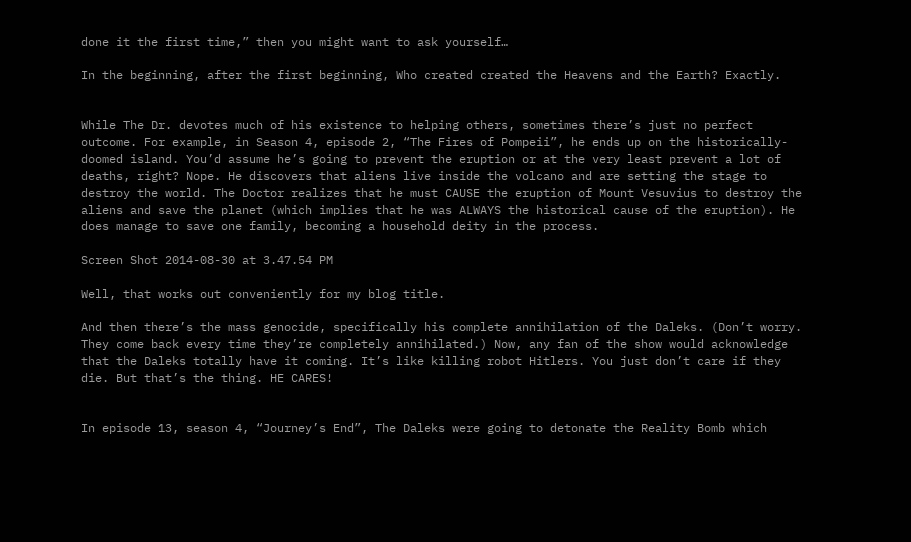done it the first time,” then you might want to ask yourself…

In the beginning, after the first beginning, Who created created the Heavens and the Earth? Exactly.


While The Dr. devotes much of his existence to helping others, sometimes there’s just no perfect outcome. For example, in Season 4, episode 2, “The Fires of Pompeii”, he ends up on the historically-doomed island. You’d assume he’s going to prevent the eruption or at the very least prevent a lot of deaths, right? Nope. He discovers that aliens live inside the volcano and are setting the stage to destroy the world. The Doctor realizes that he must CAUSE the eruption of Mount Vesuvius to destroy the aliens and save the planet (which implies that he was ALWAYS the historical cause of the eruption). He does manage to save one family, becoming a household deity in the process.

Screen Shot 2014-08-30 at 3.47.54 PM

Well, that works out conveniently for my blog title.

And then there’s the mass genocide, specifically his complete annihilation of the Daleks. (Don’t worry. They come back every time they’re completely annihilated.) Now, any fan of the show would acknowledge that the Daleks totally have it coming. It’s like killing robot Hitlers. You just don’t care if they die. But that’s the thing. HE CARES!


In episode 13, season 4, “Journey’s End”, The Daleks were going to detonate the Reality Bomb which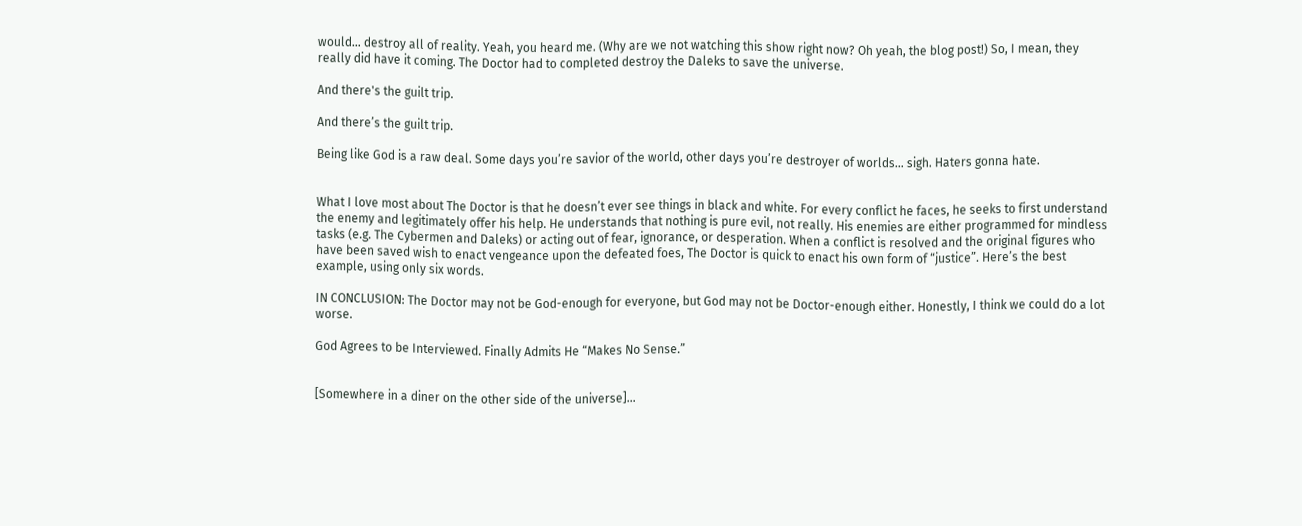would… destroy all of reality. Yeah, you heard me. (Why are we not watching this show right now? Oh yeah, the blog post!) So, I mean, they really did have it coming. The Doctor had to completed destroy the Daleks to save the universe.

And there's the guilt trip.

And there’s the guilt trip.

Being like God is a raw deal. Some days you’re savior of the world, other days you’re destroyer of worlds… sigh. Haters gonna hate.


What I love most about The Doctor is that he doesn’t ever see things in black and white. For every conflict he faces, he seeks to first understand the enemy and legitimately offer his help. He understands that nothing is pure evil, not really. His enemies are either programmed for mindless tasks (e.g. The Cybermen and Daleks) or acting out of fear, ignorance, or desperation. When a conflict is resolved and the original figures who have been saved wish to enact vengeance upon the defeated foes, The Doctor is quick to enact his own form of “justice”. Here’s the best example, using only six words.

IN CONCLUSION: The Doctor may not be God-enough for everyone, but God may not be Doctor-enough either. Honestly, I think we could do a lot worse.

God Agrees to be Interviewed. Finally Admits He “Makes No Sense.”


[Somewhere in a diner on the other side of the universe]…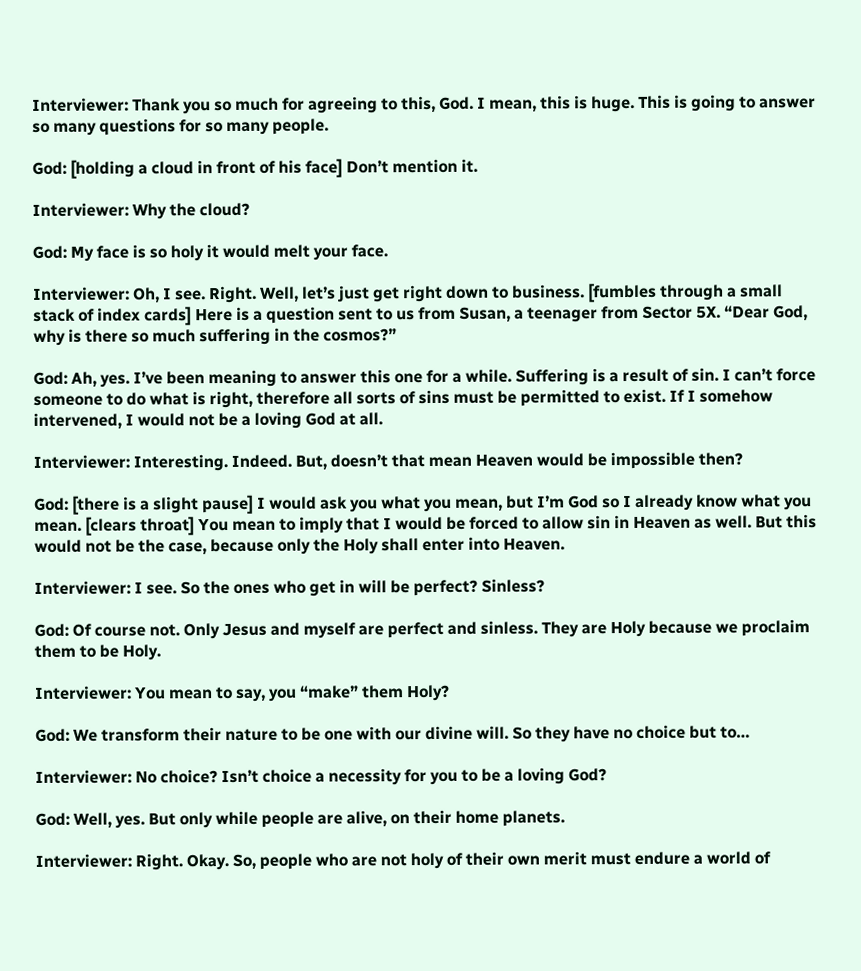Interviewer: Thank you so much for agreeing to this, God. I mean, this is huge. This is going to answer so many questions for so many people.

God: [holding a cloud in front of his face] Don’t mention it.

Interviewer: Why the cloud?

God: My face is so holy it would melt your face.

Interviewer: Oh, I see. Right. Well, let’s just get right down to business. [fumbles through a small stack of index cards] Here is a question sent to us from Susan, a teenager from Sector 5X. “Dear God, why is there so much suffering in the cosmos?”

God: Ah, yes. I’ve been meaning to answer this one for a while. Suffering is a result of sin. I can’t force someone to do what is right, therefore all sorts of sins must be permitted to exist. If I somehow intervened, I would not be a loving God at all.

Interviewer: Interesting. Indeed. But, doesn’t that mean Heaven would be impossible then?

God: [there is a slight pause] I would ask you what you mean, but I’m God so I already know what you mean. [clears throat] You mean to imply that I would be forced to allow sin in Heaven as well. But this would not be the case, because only the Holy shall enter into Heaven.

Interviewer: I see. So the ones who get in will be perfect? Sinless?

God: Of course not. Only Jesus and myself are perfect and sinless. They are Holy because we proclaim them to be Holy.

Interviewer: You mean to say, you “make” them Holy?

God: We transform their nature to be one with our divine will. So they have no choice but to…

Interviewer: No choice? Isn’t choice a necessity for you to be a loving God?

God: Well, yes. But only while people are alive, on their home planets.

Interviewer: Right. Okay. So, people who are not holy of their own merit must endure a world of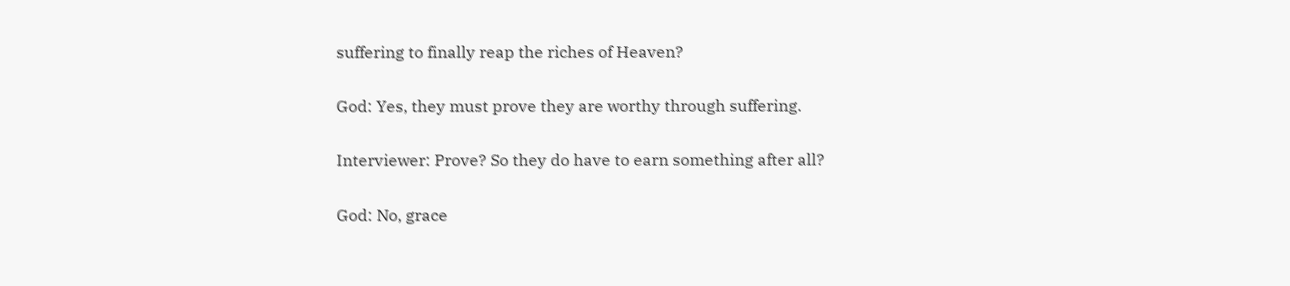suffering to finally reap the riches of Heaven?

God: Yes, they must prove they are worthy through suffering.

Interviewer: Prove? So they do have to earn something after all?

God: No, grace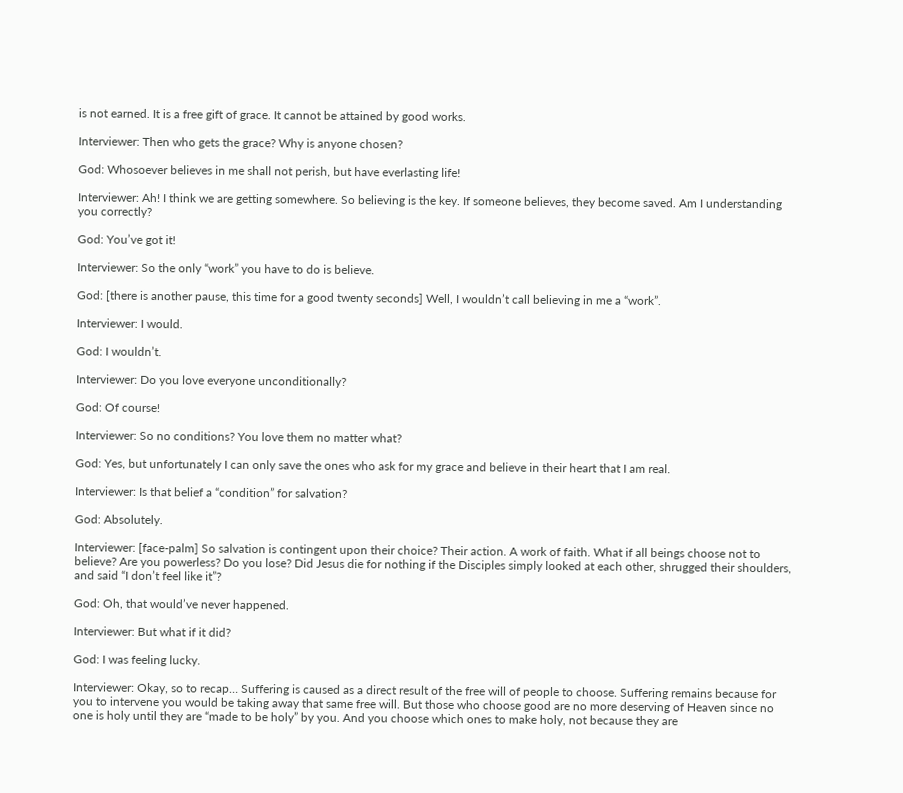is not earned. It is a free gift of grace. It cannot be attained by good works.

Interviewer: Then who gets the grace? Why is anyone chosen?

God: Whosoever believes in me shall not perish, but have everlasting life!

Interviewer: Ah! I think we are getting somewhere. So believing is the key. If someone believes, they become saved. Am I understanding you correctly?

God: You’ve got it!

Interviewer: So the only “work” you have to do is believe.

God: [there is another pause, this time for a good twenty seconds] Well, I wouldn’t call believing in me a “work”.

Interviewer: I would.

God: I wouldn’t.

Interviewer: Do you love everyone unconditionally?

God: Of course!

Interviewer: So no conditions? You love them no matter what?

God: Yes, but unfortunately I can only save the ones who ask for my grace and believe in their heart that I am real.

Interviewer: Is that belief a “condition” for salvation?

God: Absolutely.

Interviewer: [face-palm] So salvation is contingent upon their choice? Their action. A work of faith. What if all beings choose not to believe? Are you powerless? Do you lose? Did Jesus die for nothing if the Disciples simply looked at each other, shrugged their shoulders, and said “I don’t feel like it”?

God: Oh, that would’ve never happened.

Interviewer: But what if it did?

God: I was feeling lucky.

Interviewer: Okay, so to recap… Suffering is caused as a direct result of the free will of people to choose. Suffering remains because for you to intervene you would be taking away that same free will. But those who choose good are no more deserving of Heaven since no one is holy until they are “made to be holy” by you. And you choose which ones to make holy, not because they are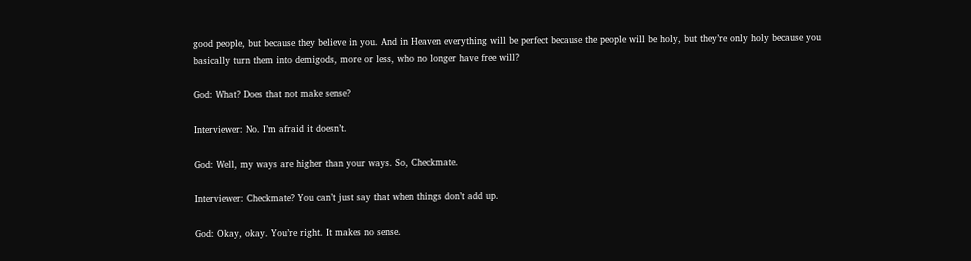good people, but because they believe in you. And in Heaven everything will be perfect because the people will be holy, but they’re only holy because you basically turn them into demigods, more or less, who no longer have free will?

God: What? Does that not make sense?

Interviewer: No. I’m afraid it doesn’t.

God: Well, my ways are higher than your ways. So, Checkmate.

Interviewer: Checkmate? You can’t just say that when things don’t add up.

God: Okay, okay. You’re right. It makes no sense.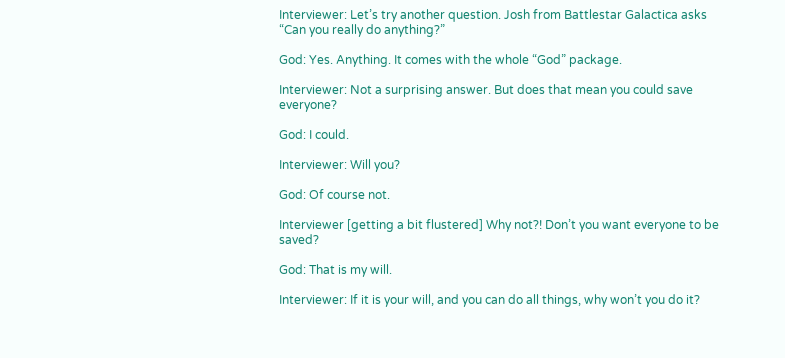Interviewer: Let’s try another question. Josh from Battlestar Galactica asks “Can you really do anything?”

God: Yes. Anything. It comes with the whole “God” package.

Interviewer: Not a surprising answer. But does that mean you could save everyone?

God: I could.

Interviewer: Will you?

God: Of course not.

Interviewer [getting a bit flustered] Why not?! Don’t you want everyone to be saved?

God: That is my will.

Interviewer: If it is your will, and you can do all things, why won’t you do it?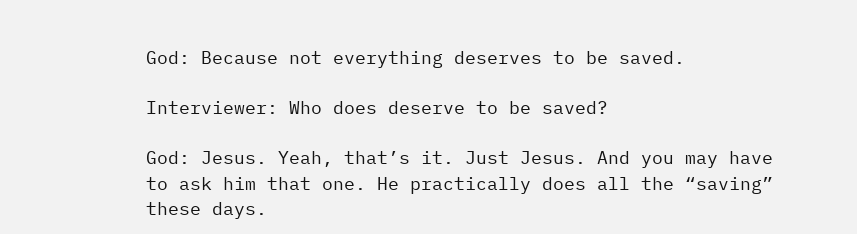God: Because not everything deserves to be saved.

Interviewer: Who does deserve to be saved?

God: Jesus. Yeah, that’s it. Just Jesus. And you may have to ask him that one. He practically does all the “saving” these days.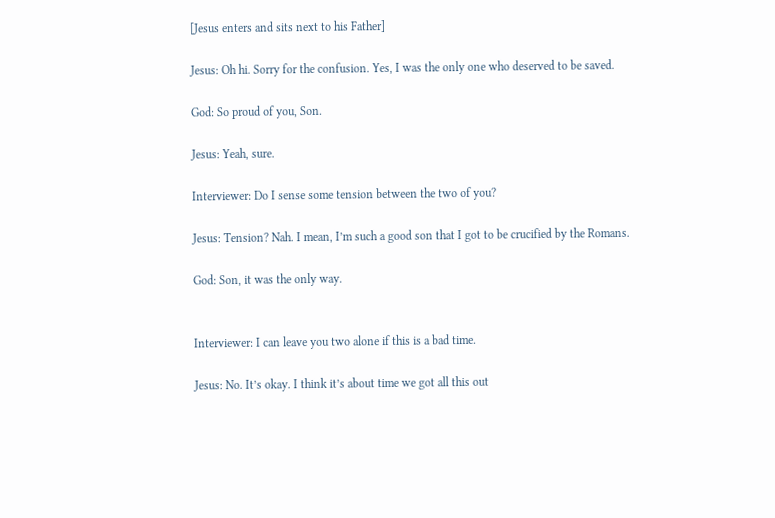[Jesus enters and sits next to his Father]

Jesus: Oh hi. Sorry for the confusion. Yes, I was the only one who deserved to be saved.

God: So proud of you, Son.

Jesus: Yeah, sure.

Interviewer: Do I sense some tension between the two of you?

Jesus: Tension? Nah. I mean, I’m such a good son that I got to be crucified by the Romans.

God: Son, it was the only way.


Interviewer: I can leave you two alone if this is a bad time.

Jesus: No. It’s okay. I think it’s about time we got all this out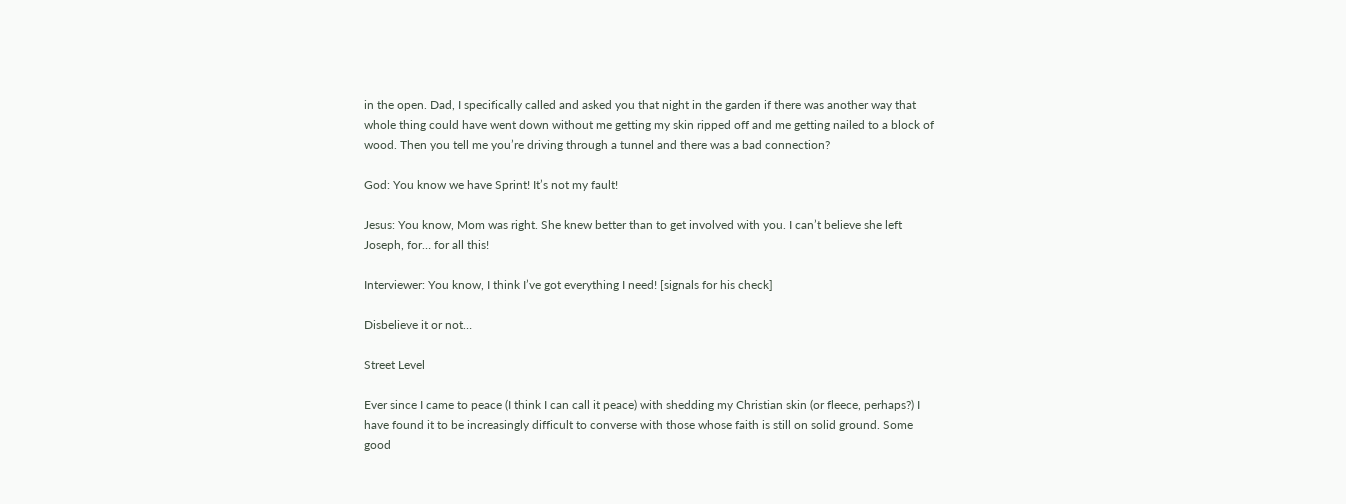in the open. Dad, I specifically called and asked you that night in the garden if there was another way that whole thing could have went down without me getting my skin ripped off and me getting nailed to a block of wood. Then you tell me you’re driving through a tunnel and there was a bad connection?

God: You know we have Sprint! It’s not my fault!

Jesus: You know, Mom was right. She knew better than to get involved with you. I can’t believe she left Joseph, for… for all this!

Interviewer: You know, I think I’ve got everything I need! [signals for his check]

Disbelieve it or not…

Street Level

Ever since I came to peace (I think I can call it peace) with shedding my Christian skin (or fleece, perhaps?) I have found it to be increasingly difficult to converse with those whose faith is still on solid ground. Some good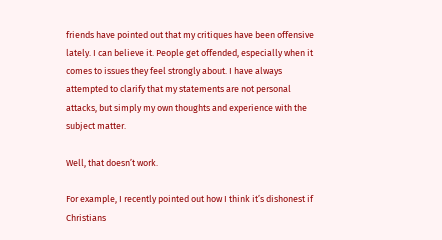friends have pointed out that my critiques have been offensive lately. I can believe it. People get offended, especially when it comes to issues they feel strongly about. I have always attempted to clarify that my statements are not personal attacks, but simply my own thoughts and experience with the subject matter.

Well, that doesn’t work.

For example, I recently pointed out how I think it’s dishonest if Christians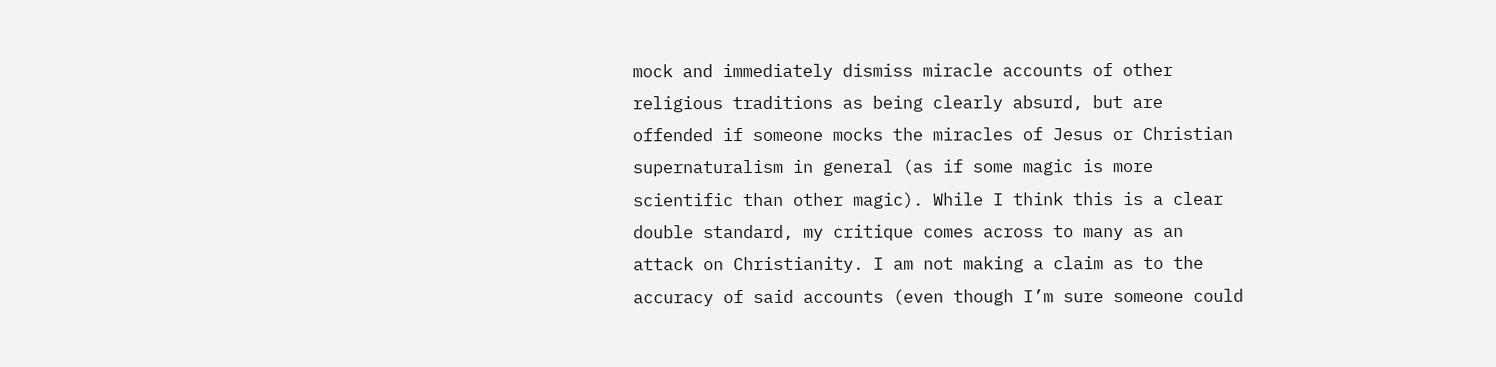mock and immediately dismiss miracle accounts of other religious traditions as being clearly absurd, but are offended if someone mocks the miracles of Jesus or Christian supernaturalism in general (as if some magic is more scientific than other magic). While I think this is a clear double standard, my critique comes across to many as an attack on Christianity. I am not making a claim as to the accuracy of said accounts (even though I’m sure someone could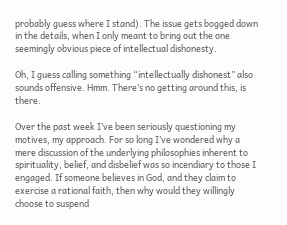probably guess where I stand). The issue gets bogged down in the details, when I only meant to bring out the one seemingly obvious piece of intellectual dishonesty.

Oh, I guess calling something “intellectually dishonest” also sounds offensive. Hmm. There’s no getting around this, is there.

Over the past week I’ve been seriously questioning my motives, my approach. For so long I’ve wondered why a mere discussion of the underlying philosophies inherent to spirituality, belief, and disbelief was so incendiary to those I engaged. If someone believes in God, and they claim to exercise a rational faith, then why would they willingly choose to suspend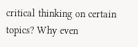critical thinking on certain topics? Why even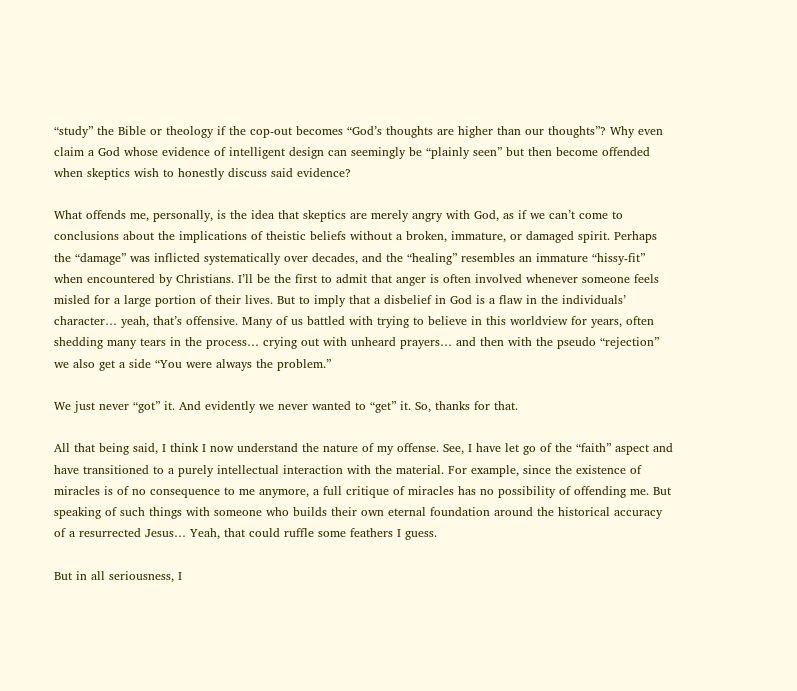“study” the Bible or theology if the cop-out becomes “God’s thoughts are higher than our thoughts”? Why even claim a God whose evidence of intelligent design can seemingly be “plainly seen” but then become offended when skeptics wish to honestly discuss said evidence?

What offends me, personally, is the idea that skeptics are merely angry with God, as if we can’t come to conclusions about the implications of theistic beliefs without a broken, immature, or damaged spirit. Perhaps the “damage” was inflicted systematically over decades, and the “healing” resembles an immature “hissy-fit” when encountered by Christians. I’ll be the first to admit that anger is often involved whenever someone feels misled for a large portion of their lives. But to imply that a disbelief in God is a flaw in the individuals’ character… yeah, that’s offensive. Many of us battled with trying to believe in this worldview for years, often shedding many tears in the process… crying out with unheard prayers… and then with the pseudo “rejection” we also get a side “You were always the problem.”

We just never “got” it. And evidently we never wanted to “get” it. So, thanks for that.

All that being said, I think I now understand the nature of my offense. See, I have let go of the “faith” aspect and have transitioned to a purely intellectual interaction with the material. For example, since the existence of miracles is of no consequence to me anymore, a full critique of miracles has no possibility of offending me. But speaking of such things with someone who builds their own eternal foundation around the historical accuracy of a resurrected Jesus… Yeah, that could ruffle some feathers I guess.

But in all seriousness, I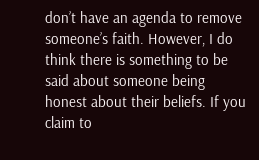don’t have an agenda to remove someone’s faith. However, I do think there is something to be said about someone being honest about their beliefs. If you claim to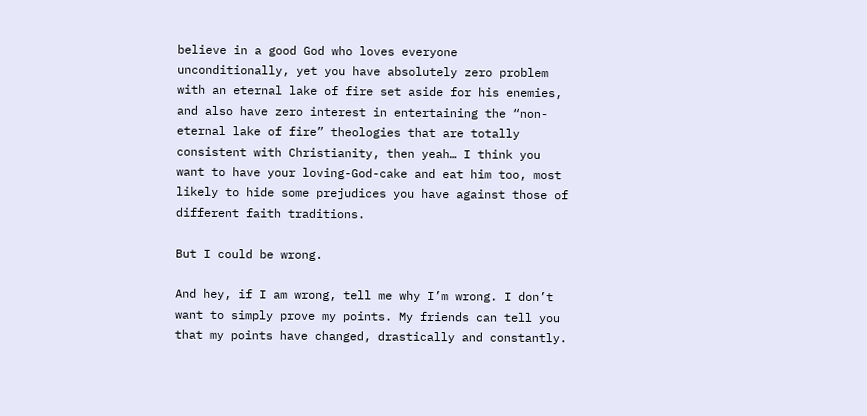believe in a good God who loves everyone unconditionally, yet you have absolutely zero problem with an eternal lake of fire set aside for his enemies, and also have zero interest in entertaining the “non-eternal lake of fire” theologies that are totally consistent with Christianity, then yeah… I think you want to have your loving-God-cake and eat him too, most likely to hide some prejudices you have against those of different faith traditions.

But I could be wrong.

And hey, if I am wrong, tell me why I’m wrong. I don’t want to simply prove my points. My friends can tell you that my points have changed, drastically and constantly.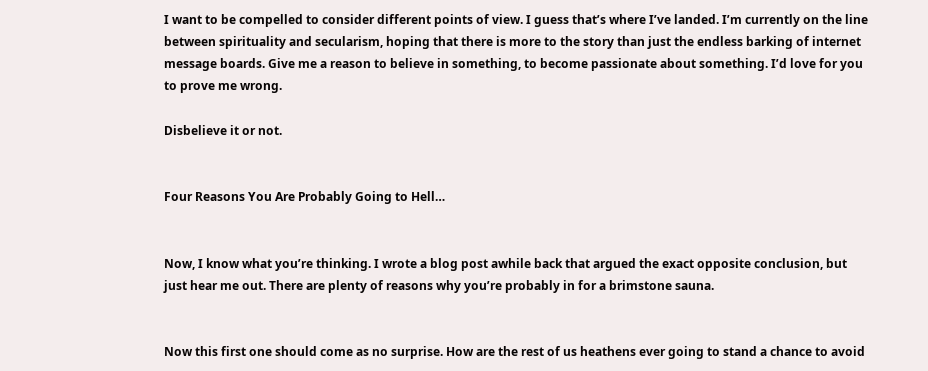I want to be compelled to consider different points of view. I guess that’s where I’ve landed. I’m currently on the line between spirituality and secularism, hoping that there is more to the story than just the endless barking of internet message boards. Give me a reason to believe in something, to become passionate about something. I’d love for you to prove me wrong.

Disbelieve it or not.


Four Reasons You Are Probably Going to Hell…


Now, I know what you’re thinking. I wrote a blog post awhile back that argued the exact opposite conclusion, but just hear me out. There are plenty of reasons why you’re probably in for a brimstone sauna.


Now this first one should come as no surprise. How are the rest of us heathens ever going to stand a chance to avoid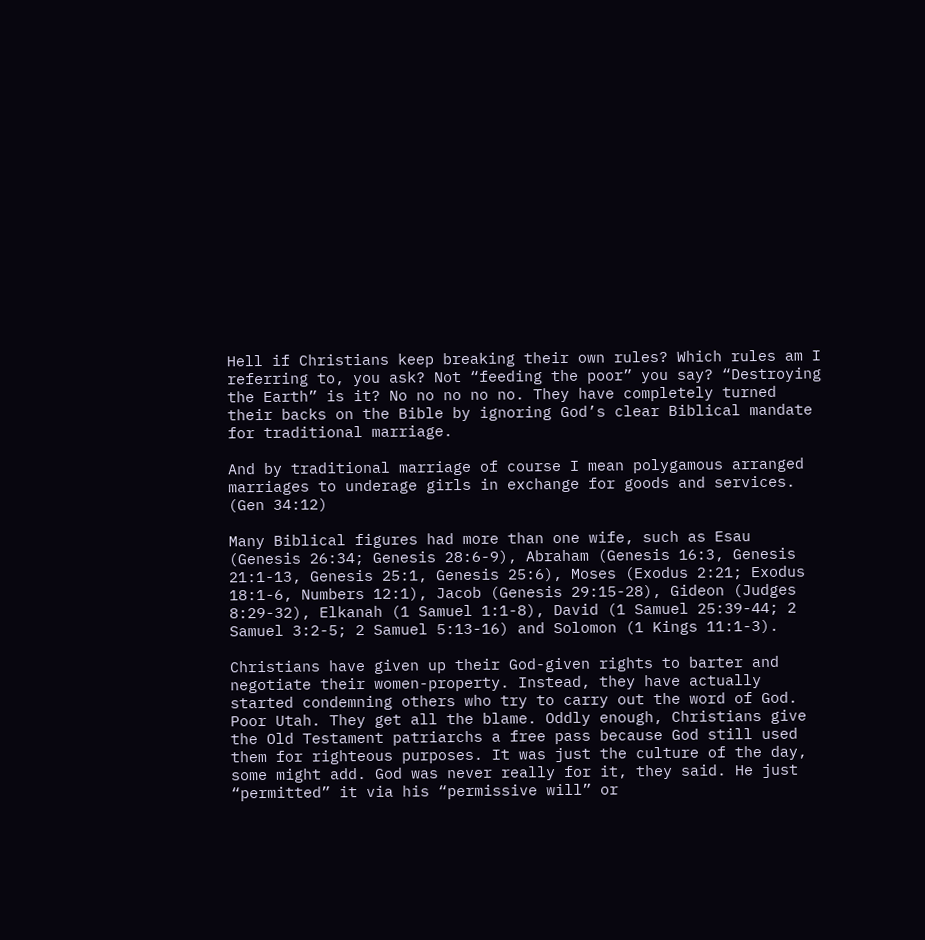Hell if Christians keep breaking their own rules? Which rules am I referring to, you ask? Not “feeding the poor” you say? “Destroying the Earth” is it? No no no no no. They have completely turned their backs on the Bible by ignoring God’s clear Biblical mandate for traditional marriage.

And by traditional marriage of course I mean polygamous arranged marriages to underage girls in exchange for goods and services. (Gen 34:12)

Many Biblical figures had more than one wife, such as Esau (Genesis 26:34; Genesis 28:6-9), Abraham (Genesis 16:3, Genesis 21:1-13, Genesis 25:1, Genesis 25:6), Moses (Exodus 2:21; Exodus 18:1-6, Numbers 12:1), Jacob (Genesis 29:15-28), Gideon (Judges 8:29-32), Elkanah (1 Samuel 1:1-8), David (1 Samuel 25:39-44; 2 Samuel 3:2-5; 2 Samuel 5:13-16) and Solomon (1 Kings 11:1-3).

Christians have given up their God-given rights to barter and negotiate their women-property. Instead, they have actually started condemning others who try to carry out the word of God. Poor Utah. They get all the blame. Oddly enough, Christians give the Old Testament patriarchs a free pass because God still used them for righteous purposes. It was just the culture of the day, some might add. God was never really for it, they said. He just “permitted” it via his “permissive will” or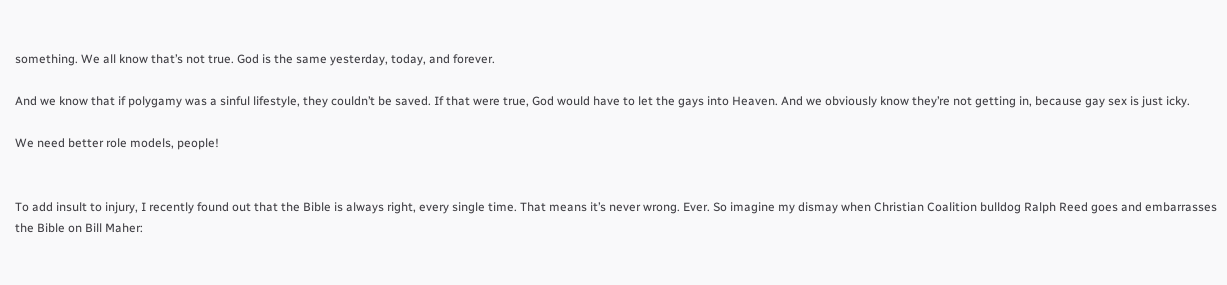something. We all know that’s not true. God is the same yesterday, today, and forever.

And we know that if polygamy was a sinful lifestyle, they couldn’t be saved. If that were true, God would have to let the gays into Heaven. And we obviously know they’re not getting in, because gay sex is just icky.

We need better role models, people!


To add insult to injury, I recently found out that the Bible is always right, every single time. That means it’s never wrong. Ever. So imagine my dismay when Christian Coalition bulldog Ralph Reed goes and embarrasses the Bible on Bill Maher: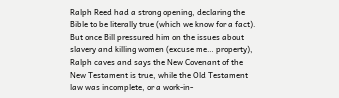Ralph Reed had a strong opening, declaring the Bible to be literally true (which we know for a fact). But once Bill pressured him on the issues about slavery and killing women (excuse me… property), Ralph caves and says the New Covenant of the New Testament is true, while the Old Testament law was incomplete, or a work-in-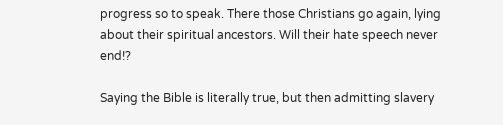progress so to speak. There those Christians go again, lying about their spiritual ancestors. Will their hate speech never end!?

Saying the Bible is literally true, but then admitting slavery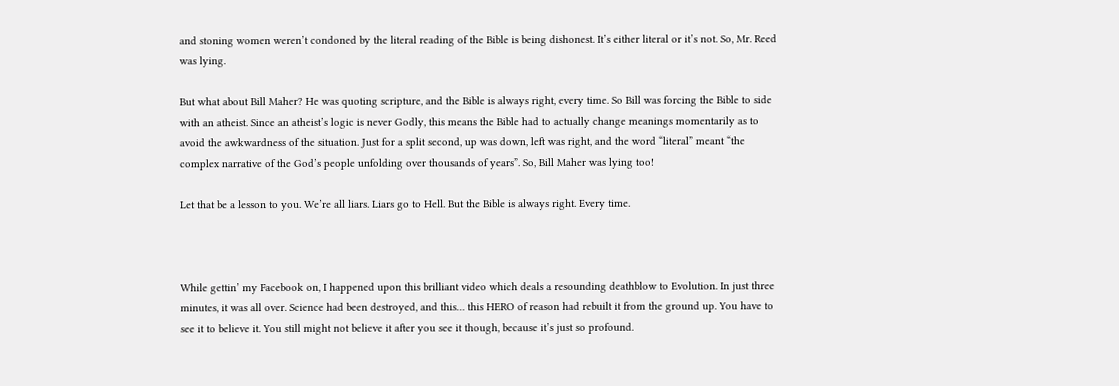and stoning women weren’t condoned by the literal reading of the Bible is being dishonest. It’s either literal or it’s not. So, Mr. Reed was lying.

But what about Bill Maher? He was quoting scripture, and the Bible is always right, every time. So Bill was forcing the Bible to side with an atheist. Since an atheist’s logic is never Godly, this means the Bible had to actually change meanings momentarily as to avoid the awkwardness of the situation. Just for a split second, up was down, left was right, and the word “literal” meant “the complex narrative of the God’s people unfolding over thousands of years”. So, Bill Maher was lying too!

Let that be a lesson to you. We’re all liars. Liars go to Hell. But the Bible is always right. Every time.



While gettin’ my Facebook on, I happened upon this brilliant video which deals a resounding deathblow to Evolution. In just three minutes, it was all over. Science had been destroyed, and this… this HERO of reason had rebuilt it from the ground up. You have to see it to believe it. You still might not believe it after you see it though, because it’s just so profound.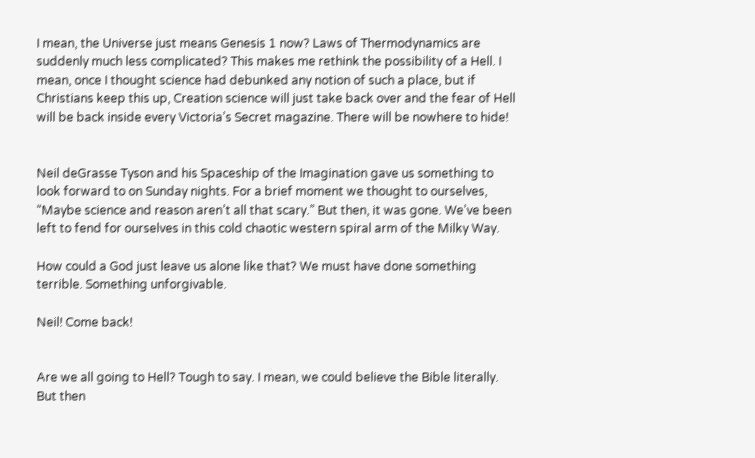I mean, the Universe just means Genesis 1 now? Laws of Thermodynamics are suddenly much less complicated? This makes me rethink the possibility of a Hell. I mean, once I thought science had debunked any notion of such a place, but if Christians keep this up, Creation science will just take back over and the fear of Hell will be back inside every Victoria’s Secret magazine. There will be nowhere to hide!


Neil deGrasse Tyson and his Spaceship of the Imagination gave us something to look forward to on Sunday nights. For a brief moment we thought to ourselves, “Maybe science and reason aren’t all that scary.” But then, it was gone. We’ve been left to fend for ourselves in this cold chaotic western spiral arm of the Milky Way.

How could a God just leave us alone like that? We must have done something terrible. Something unforgivable.

Neil! Come back!


Are we all going to Hell? Tough to say. I mean, we could believe the Bible literally. But then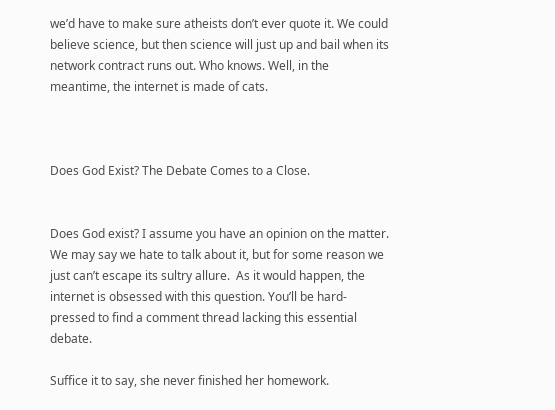we’d have to make sure atheists don’t ever quote it. We could believe science, but then science will just up and bail when its network contract runs out. Who knows. Well, in the meantime, the internet is made of cats.



Does God Exist? The Debate Comes to a Close.


Does God exist? I assume you have an opinion on the matter. We may say we hate to talk about it, but for some reason we just can’t escape its sultry allure.  As it would happen, the internet is obsessed with this question. You’ll be hard-pressed to find a comment thread lacking this essential debate.

Suffice it to say, she never finished her homework.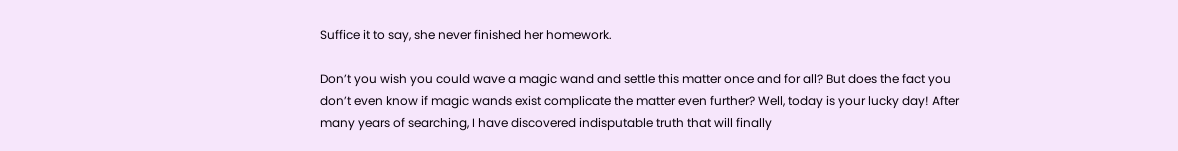Suffice it to say, she never finished her homework.

Don’t you wish you could wave a magic wand and settle this matter once and for all? But does the fact you don’t even know if magic wands exist complicate the matter even further? Well, today is your lucky day! After many years of searching, I have discovered indisputable truth that will finally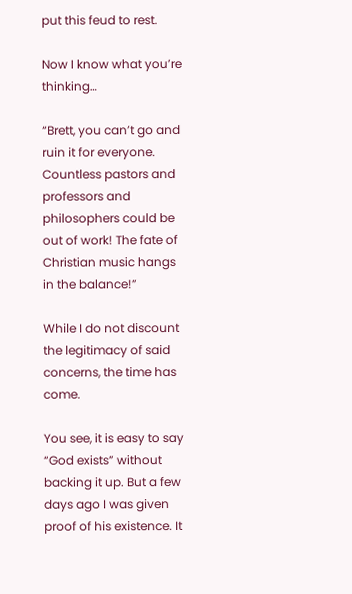put this feud to rest.

Now I know what you’re thinking…

“Brett, you can’t go and ruin it for everyone. Countless pastors and professors and philosophers could be out of work! The fate of Christian music hangs in the balance!”

While I do not discount the legitimacy of said concerns, the time has come.

You see, it is easy to say “God exists” without backing it up. But a few days ago I was given proof of his existence. It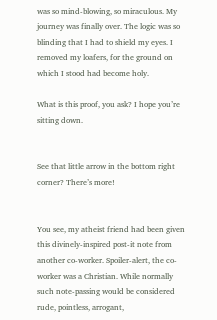was so mind-blowing, so miraculous. My journey was finally over. The logic was so blinding that I had to shield my eyes. I removed my loafers, for the ground on which I stood had become holy.

What is this proof, you ask? I hope you’re sitting down.


See that little arrow in the bottom right corner? There’s more!


You see, my atheist friend had been given this divinely-inspired post-it note from another co-worker. Spoiler-alert, the co-worker was a Christian. While normally such note-passing would be considered rude, pointless, arrogant,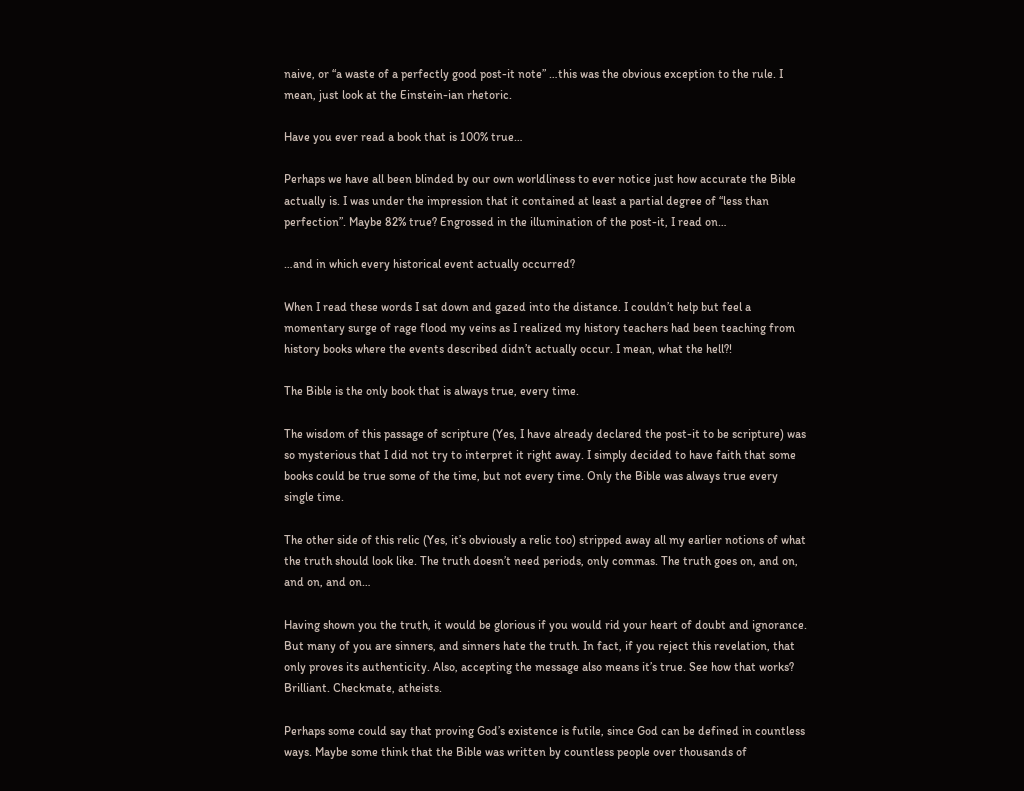naive, or “a waste of a perfectly good post-it note” …this was the obvious exception to the rule. I mean, just look at the Einstein-ian rhetoric.

Have you ever read a book that is 100% true…

Perhaps we have all been blinded by our own worldliness to ever notice just how accurate the Bible actually is. I was under the impression that it contained at least a partial degree of “less than perfection”. Maybe 82% true? Engrossed in the illumination of the post-it, I read on…

…and in which every historical event actually occurred?

When I read these words I sat down and gazed into the distance. I couldn’t help but feel a momentary surge of rage flood my veins as I realized my history teachers had been teaching from history books where the events described didn’t actually occur. I mean, what the hell?!

The Bible is the only book that is always true, every time.

The wisdom of this passage of scripture (Yes, I have already declared the post-it to be scripture) was so mysterious that I did not try to interpret it right away. I simply decided to have faith that some books could be true some of the time, but not every time. Only the Bible was always true every single time.

The other side of this relic (Yes, it’s obviously a relic too) stripped away all my earlier notions of what the truth should look like. The truth doesn’t need periods, only commas. The truth goes on, and on, and on, and on…

Having shown you the truth, it would be glorious if you would rid your heart of doubt and ignorance. But many of you are sinners, and sinners hate the truth. In fact, if you reject this revelation, that only proves its authenticity. Also, accepting the message also means it’s true. See how that works? Brilliant. Checkmate, atheists.

Perhaps some could say that proving God’s existence is futile, since God can be defined in countless ways. Maybe some think that the Bible was written by countless people over thousands of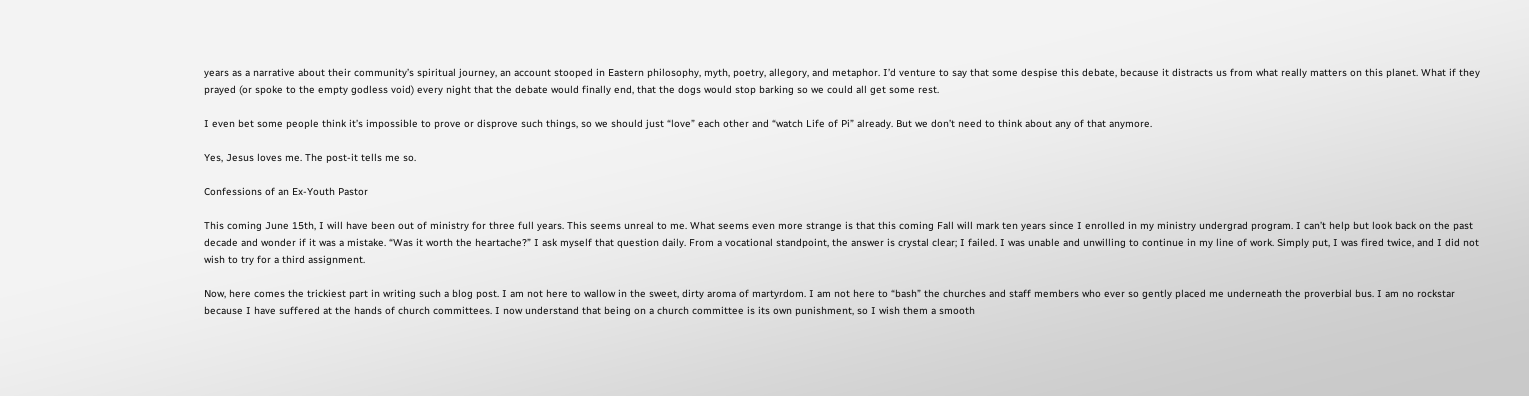years as a narrative about their community’s spiritual journey, an account stooped in Eastern philosophy, myth, poetry, allegory, and metaphor. I’d venture to say that some despise this debate, because it distracts us from what really matters on this planet. What if they prayed (or spoke to the empty godless void) every night that the debate would finally end, that the dogs would stop barking so we could all get some rest.

I even bet some people think it’s impossible to prove or disprove such things, so we should just “love” each other and “watch Life of Pi” already. But we don’t need to think about any of that anymore.

Yes, Jesus loves me. The post-it tells me so.

Confessions of an Ex-Youth Pastor

This coming June 15th, I will have been out of ministry for three full years. This seems unreal to me. What seems even more strange is that this coming Fall will mark ten years since I enrolled in my ministry undergrad program. I can’t help but look back on the past decade and wonder if it was a mistake. “Was it worth the heartache?” I ask myself that question daily. From a vocational standpoint, the answer is crystal clear; I failed. I was unable and unwilling to continue in my line of work. Simply put, I was fired twice, and I did not wish to try for a third assignment.

Now, here comes the trickiest part in writing such a blog post. I am not here to wallow in the sweet, dirty aroma of martyrdom. I am not here to “bash” the churches and staff members who ever so gently placed me underneath the proverbial bus. I am no rockstar because I have suffered at the hands of church committees. I now understand that being on a church committee is its own punishment, so I wish them a smooth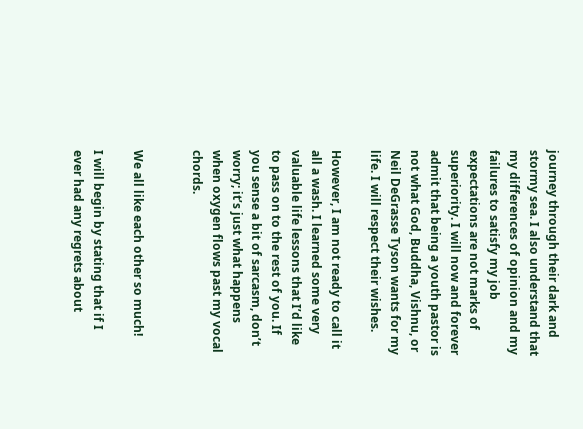journey through their dark and stormy sea. I also understand that my differences of opinion and my failures to satisfy my job expectations are not marks of superiority. I will now and forever admit that being a youth pastor is not what God, Buddha, Vishnu, or Neil DeGrasse Tyson wants for my life. I will respect their wishes.

However, I am not ready to call it all a wash. I learned some very valuable life lessons that I’d like to pass on to the rest of you. If you sense a bit of sarcasm, don’t worry; it’s just what happens when oxygen flows past my vocal chords.


We all like each other so much!

I will begin by stating that if I ever had any regrets about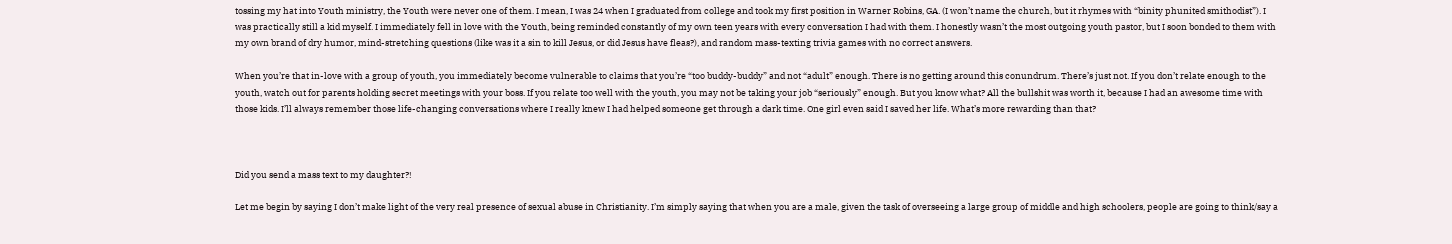tossing my hat into Youth ministry, the Youth were never one of them. I mean, I was 24 when I graduated from college and took my first position in Warner Robins, GA. (I won’t name the church, but it rhymes with “binity phunited smithodist”). I was practically still a kid myself. I immediately fell in love with the Youth, being reminded constantly of my own teen years with every conversation I had with them. I honestly wasn’t the most outgoing youth pastor, but I soon bonded to them with my own brand of dry humor, mind-stretching questions (like was it a sin to kill Jesus, or did Jesus have fleas?), and random mass-texting trivia games with no correct answers.

When you’re that in-love with a group of youth, you immediately become vulnerable to claims that you’re “too buddy-buddy” and not “adult” enough. There is no getting around this conundrum. There’s just not. If you don’t relate enough to the youth, watch out for parents holding secret meetings with your boss. If you relate too well with the youth, you may not be taking your job “seriously” enough. But you know what? All the bullshit was worth it, because I had an awesome time with those kids. I’ll always remember those life-changing conversations where I really knew I had helped someone get through a dark time. One girl even said I saved her life. What’s more rewarding than that?



Did you send a mass text to my daughter?!

Let me begin by saying I don’t make light of the very real presence of sexual abuse in Christianity. I’m simply saying that when you are a male, given the task of overseeing a large group of middle and high schoolers, people are going to think/say a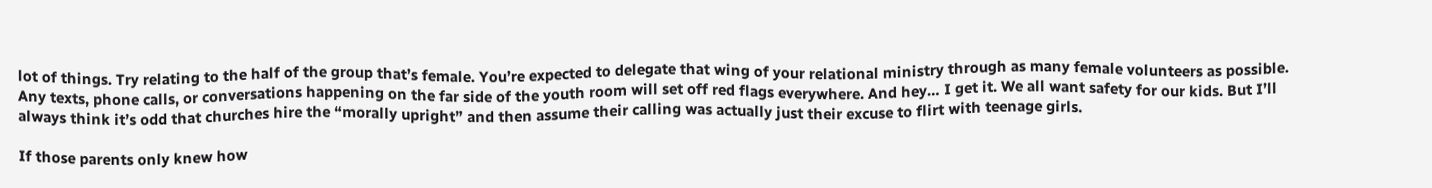lot of things. Try relating to the half of the group that’s female. You’re expected to delegate that wing of your relational ministry through as many female volunteers as possible. Any texts, phone calls, or conversations happening on the far side of the youth room will set off red flags everywhere. And hey… I get it. We all want safety for our kids. But I’ll always think it’s odd that churches hire the “morally upright” and then assume their calling was actually just their excuse to flirt with teenage girls.

If those parents only knew how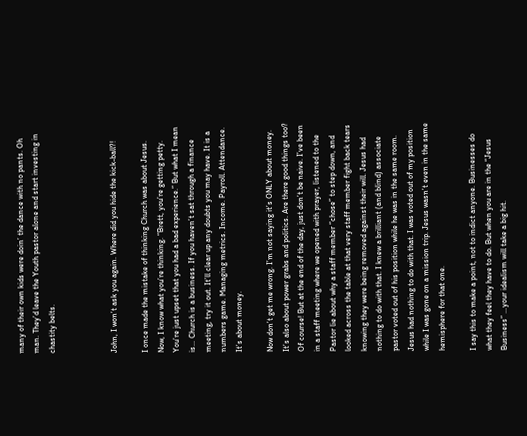many of their own kids were doin’ the dance with no pants. Oh man. They’d leave the Youth pastor alone and start investing in chastity belts.



John, I won’t ask you again. Where did you hide the kick-ball?!

I once made the mistake of thinking Church was about Jesus. Now, I know what you’re thinking. “Brett, you’re getting petty. You’re just upset that you had a bad experience.” But what I mean is… Church is a business. If you haven’t sat through a finance meeting, try it out. It’ll clear up any doubts you may have. It is a numbers game. Managing metrics. Income. Payroll. Attendance. It’s about money.

Now don’t get me wrong. I’m not saying it’s ONLY about money. It’s also about power grabs and politics. Are there good things too? Of course! But at the end of the day, just don’t be naive. I’ve been in a staff meeting where we opened with prayer, listened to the Pastor lie about why a staff member “chose” to step down, and looked across the table at that very staff member fight back tears knowing they were being removed against their will. Jesus had nothing to do with that. I knew a brilliant (and blind) associate pastor voted out of his position while he was in the same room. Jesus had nothing to do with that. I was voted out of my position while I was gone on a mission trip. Jesus wasn’t even in the same hemisphere for that one.

I say this to make a point, not to indict anyone. Businesses do what they feel they have to do. But when you are in the “Jesus Business” …your idealism will take a big hit.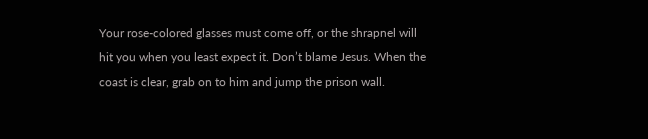Your rose-colored glasses must come off, or the shrapnel will hit you when you least expect it. Don’t blame Jesus. When the coast is clear, grab on to him and jump the prison wall.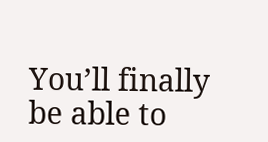You’ll finally be able to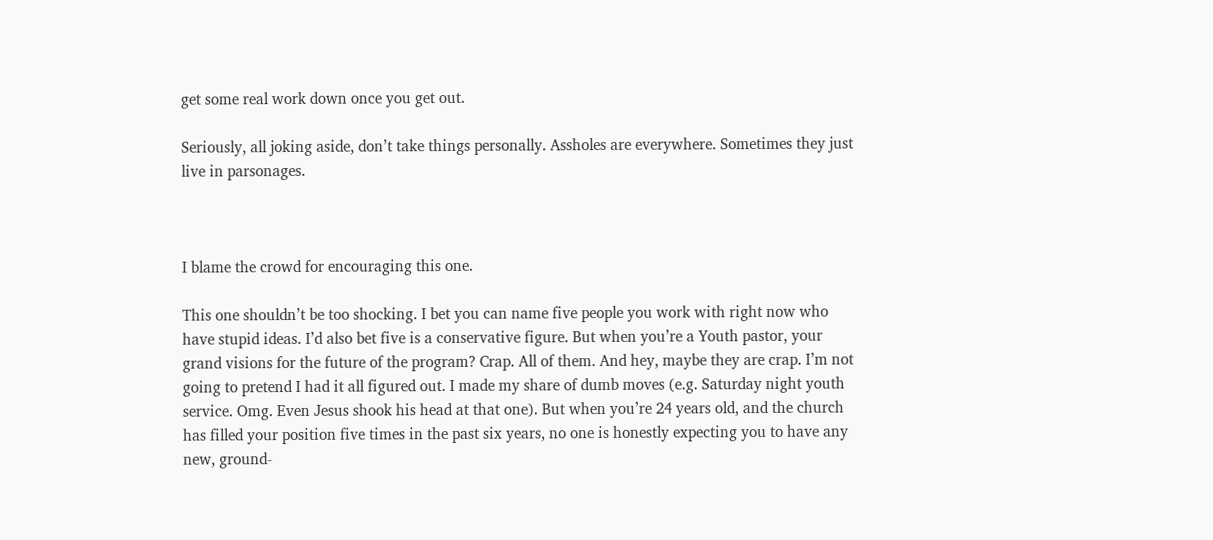get some real work down once you get out.

Seriously, all joking aside, don’t take things personally. Assholes are everywhere. Sometimes they just live in parsonages.



I blame the crowd for encouraging this one.

This one shouldn’t be too shocking. I bet you can name five people you work with right now who have stupid ideas. I’d also bet five is a conservative figure. But when you’re a Youth pastor, your grand visions for the future of the program? Crap. All of them. And hey, maybe they are crap. I’m not going to pretend I had it all figured out. I made my share of dumb moves (e.g. Saturday night youth service. Omg. Even Jesus shook his head at that one). But when you’re 24 years old, and the church has filled your position five times in the past six years, no one is honestly expecting you to have any new, ground-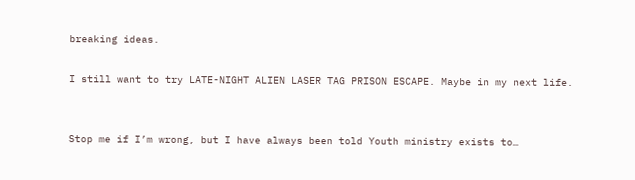breaking ideas.

I still want to try LATE-NIGHT ALIEN LASER TAG PRISON ESCAPE. Maybe in my next life.


Stop me if I’m wrong, but I have always been told Youth ministry exists to…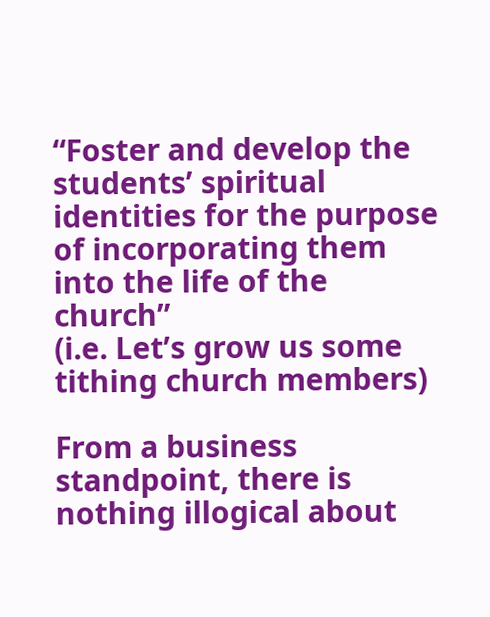“Foster and develop the students’ spiritual identities for the purpose of incorporating them into the life of the church”
(i.e. Let’s grow us some tithing church members)

From a business standpoint, there is nothing illogical about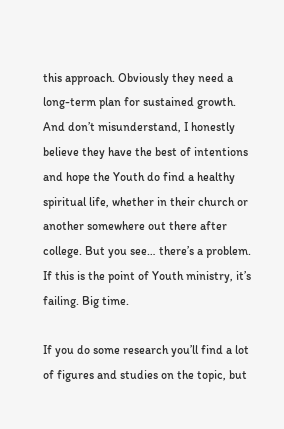this approach. Obviously they need a long-term plan for sustained growth. And don’t misunderstand, I honestly believe they have the best of intentions and hope the Youth do find a healthy spiritual life, whether in their church or another somewhere out there after college. But you see… there’s a problem. If this is the point of Youth ministry, it’s failing. Big time.

If you do some research you’ll find a lot of figures and studies on the topic, but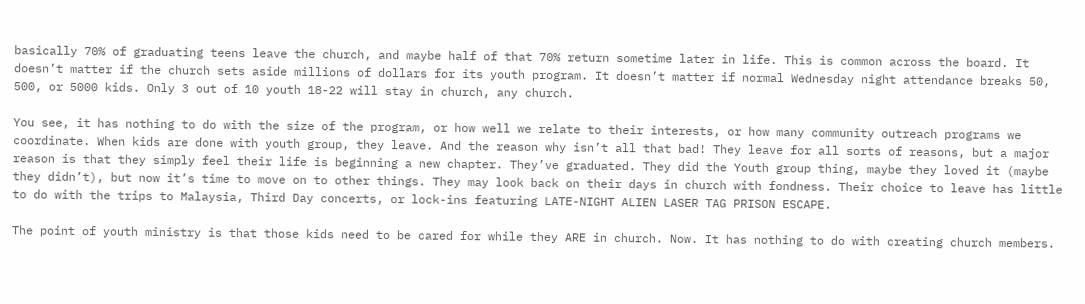basically 70% of graduating teens leave the church, and maybe half of that 70% return sometime later in life. This is common across the board. It doesn’t matter if the church sets aside millions of dollars for its youth program. It doesn’t matter if normal Wednesday night attendance breaks 50, 500, or 5000 kids. Only 3 out of 10 youth 18-22 will stay in church, any church.

You see, it has nothing to do with the size of the program, or how well we relate to their interests, or how many community outreach programs we coordinate. When kids are done with youth group, they leave. And the reason why isn’t all that bad! They leave for all sorts of reasons, but a major reason is that they simply feel their life is beginning a new chapter. They’ve graduated. They did the Youth group thing, maybe they loved it (maybe they didn’t), but now it’s time to move on to other things. They may look back on their days in church with fondness. Their choice to leave has little to do with the trips to Malaysia, Third Day concerts, or lock-ins featuring LATE-NIGHT ALIEN LASER TAG PRISON ESCAPE.

The point of youth ministry is that those kids need to be cared for while they ARE in church. Now. It has nothing to do with creating church members.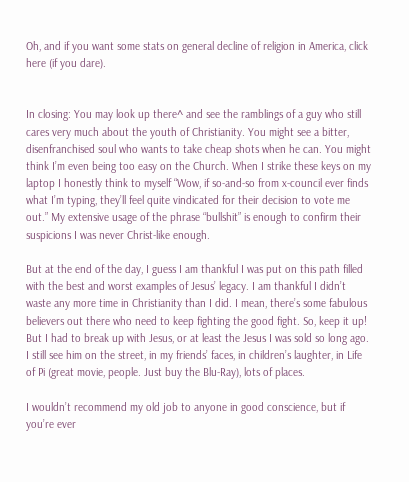Oh, and if you want some stats on general decline of religion in America, click here (if you dare).


In closing: You may look up there^ and see the ramblings of a guy who still cares very much about the youth of Christianity. You might see a bitter, disenfranchised soul who wants to take cheap shots when he can. You might think I’m even being too easy on the Church. When I strike these keys on my laptop I honestly think to myself “Wow, if so-and-so from x-council ever finds what I’m typing, they’ll feel quite vindicated for their decision to vote me out.” My extensive usage of the phrase “bullshit” is enough to confirm their suspicions I was never Christ-like enough.

But at the end of the day, I guess I am thankful I was put on this path filled with the best and worst examples of Jesus’ legacy. I am thankful I didn’t waste any more time in Christianity than I did. I mean, there’s some fabulous believers out there who need to keep fighting the good fight. So, keep it up! But I had to break up with Jesus, or at least the Jesus I was sold so long ago. I still see him on the street, in my friends’ faces, in children’s laughter, in Life of Pi (great movie, people. Just buy the Blu-Ray), lots of places.

I wouldn’t recommend my old job to anyone in good conscience, but if you’re ever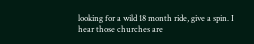looking for a wild 18 month ride, give a spin. I hear those churches are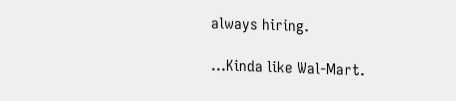always hiring.

…Kinda like Wal-Mart.